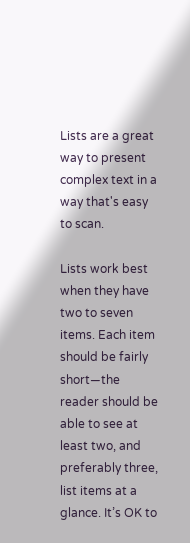Lists are a great way to present complex text in a way that's easy to scan.

Lists work best when they have two to seven items. Each item should be fairly short—the reader should be able to see at least two, and preferably three, list items at a glance. It’s OK to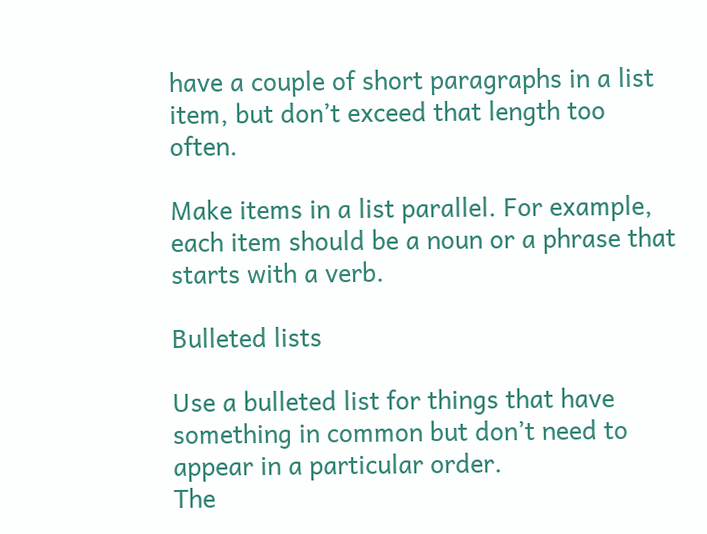have a couple of short paragraphs in a list item, but don’t exceed that length too often.

Make items in a list parallel. For example, each item should be a noun or a phrase that starts with a verb.

Bulleted lists

Use a bulleted list for things that have something in common but don’t need to appear in a particular order.
The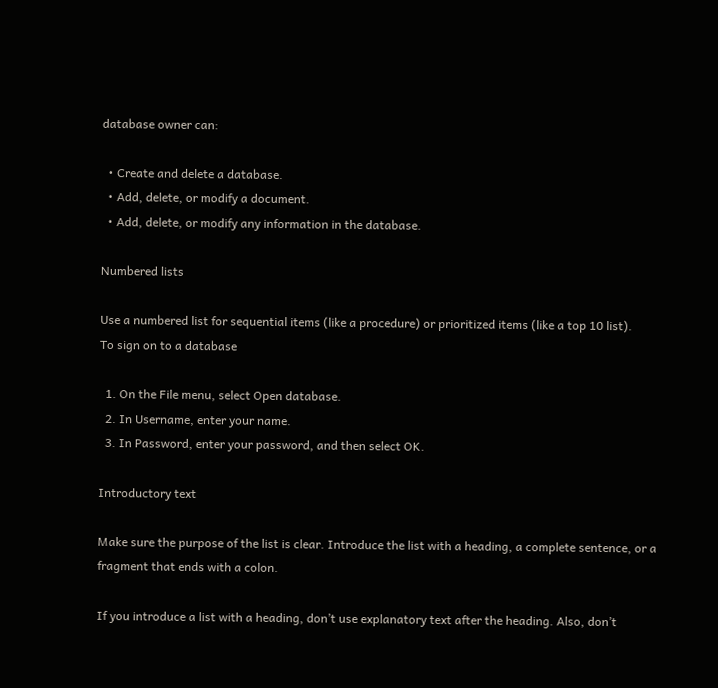database owner can:

  • Create and delete a database.
  • Add, delete, or modify a document.
  • Add, delete, or modify any information in the database.

Numbered lists

Use a numbered list for sequential items (like a procedure) or prioritized items (like a top 10 list).
To sign on to a database

  1. On the File menu, select Open database.
  2. In Username, enter your name.
  3. In Password, enter your password, and then select OK.

Introductory text

Make sure the purpose of the list is clear. Introduce the list with a heading, a complete sentence, or a fragment that ends with a colon.

If you introduce a list with a heading, don’t use explanatory text after the heading. Also, don’t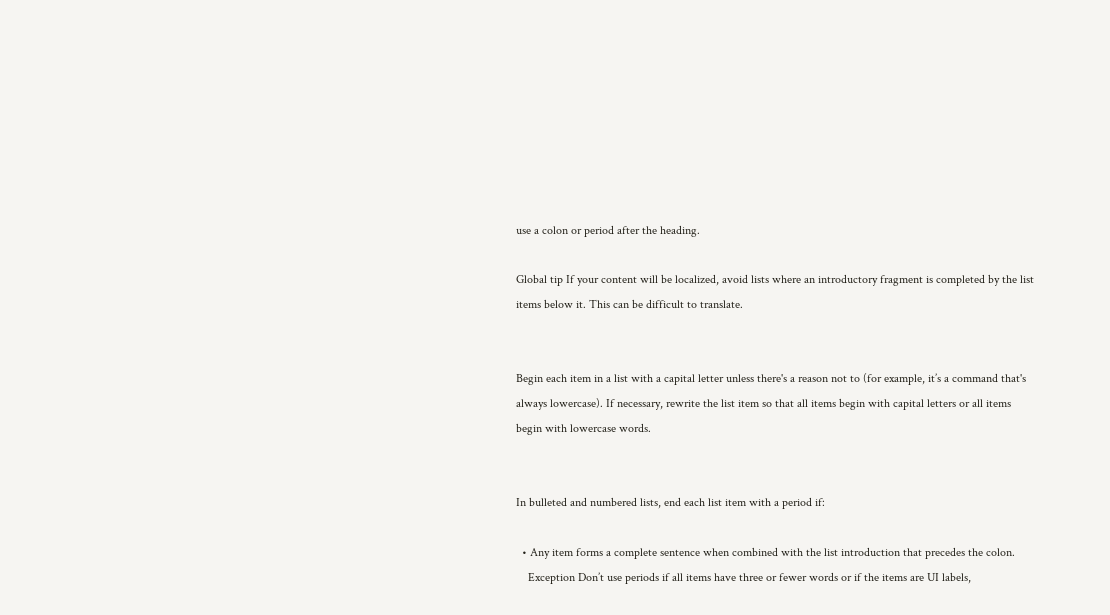use a colon or period after the heading.

Global tip If your content will be localized, avoid lists where an introductory fragment is completed by the list items below it. This can be difficult to translate.


Begin each item in a list with a capital letter unless there's a reason not to (for example, it’s a command that's always lowercase). If necessary, rewrite the list item so that all items begin with capital letters or all items begin with lowercase words.


In bulleted and numbered lists, end each list item with a period if:

  • Any item forms a complete sentence when combined with the list introduction that precedes the colon.
    Exception Don’t use periods if all items have three or fewer words or if the items are UI labels,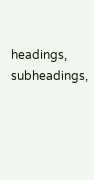headings, subheadings,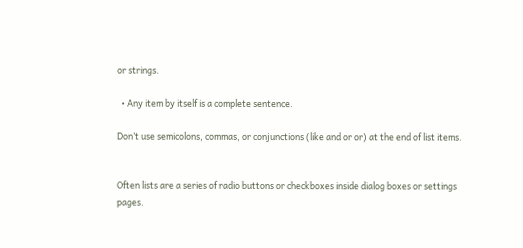or strings.

  • Any item by itself is a complete sentence.

Don’t use semicolons, commas, or conjunctions (like and or or) at the end of list items.


Often lists are a series of radio buttons or checkboxes inside dialog boxes or settings pages.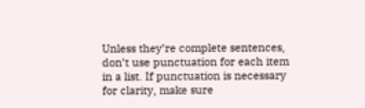Unless they’re complete sentences, don’t use punctuation for each item in a list. If punctuation is necessary for clarity, make sure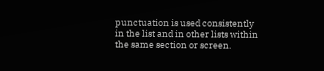punctuation is used consistently in the list and in other lists within the same section or screen.